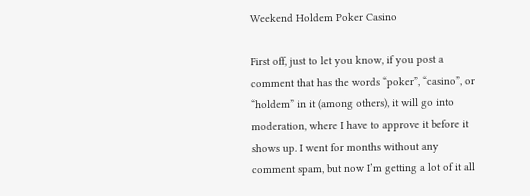Weekend Holdem Poker Casino

First off, just to let you know, if you post a comment that has the words “poker”, “casino”, or “holdem” in it (among others), it will go into moderation, where I have to approve it before it shows up. I went for months without any comment spam, but now I’m getting a lot of it all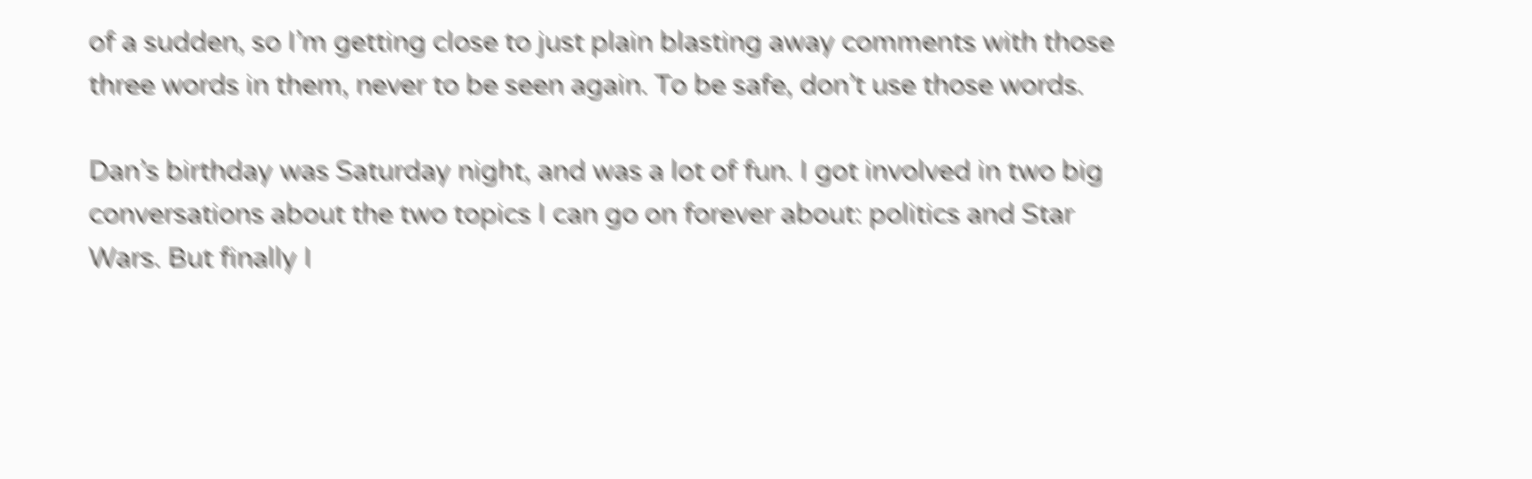of a sudden, so I’m getting close to just plain blasting away comments with those three words in them, never to be seen again. To be safe, don’t use those words.

Dan’s birthday was Saturday night, and was a lot of fun. I got involved in two big conversations about the two topics I can go on forever about: politics and Star Wars. But finally I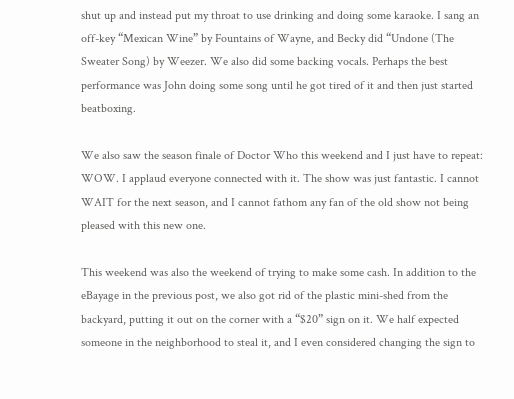shut up and instead put my throat to use drinking and doing some karaoke. I sang an off-key “Mexican Wine” by Fountains of Wayne, and Becky did “Undone (The Sweater Song) by Weezer. We also did some backing vocals. Perhaps the best performance was John doing some song until he got tired of it and then just started beatboxing.

We also saw the season finale of Doctor Who this weekend and I just have to repeat: WOW. I applaud everyone connected with it. The show was just fantastic. I cannot WAIT for the next season, and I cannot fathom any fan of the old show not being pleased with this new one.

This weekend was also the weekend of trying to make some cash. In addition to the eBayage in the previous post, we also got rid of the plastic mini-shed from the backyard, putting it out on the corner with a “$20” sign on it. We half expected someone in the neighborhood to steal it, and I even considered changing the sign to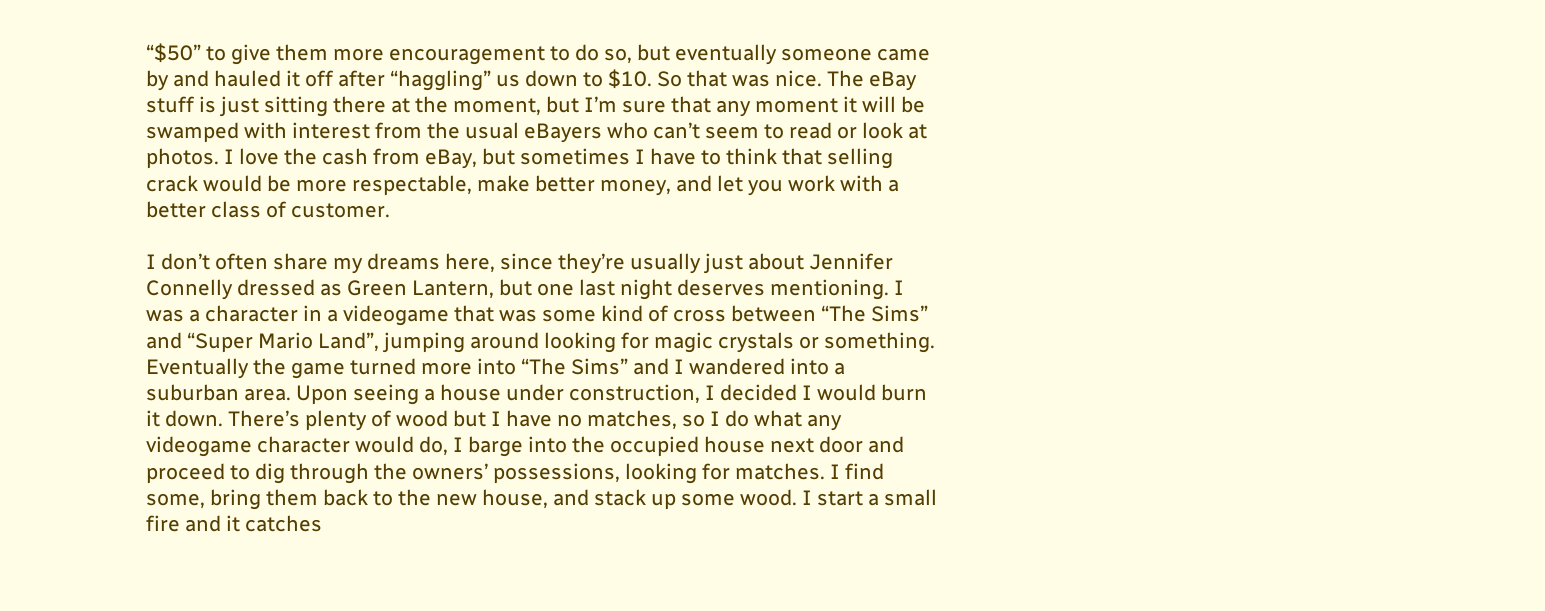“$50” to give them more encouragement to do so, but eventually someone came by and hauled it off after “haggling” us down to $10. So that was nice. The eBay stuff is just sitting there at the moment, but I’m sure that any moment it will be swamped with interest from the usual eBayers who can’t seem to read or look at photos. I love the cash from eBay, but sometimes I have to think that selling crack would be more respectable, make better money, and let you work with a better class of customer.

I don’t often share my dreams here, since they’re usually just about Jennifer Connelly dressed as Green Lantern, but one last night deserves mentioning. I was a character in a videogame that was some kind of cross between “The Sims” and “Super Mario Land”, jumping around looking for magic crystals or something. Eventually the game turned more into “The Sims” and I wandered into a suburban area. Upon seeing a house under construction, I decided I would burn it down. There’s plenty of wood but I have no matches, so I do what any videogame character would do, I barge into the occupied house next door and proceed to dig through the owners’ possessions, looking for matches. I find some, bring them back to the new house, and stack up some wood. I start a small fire and it catches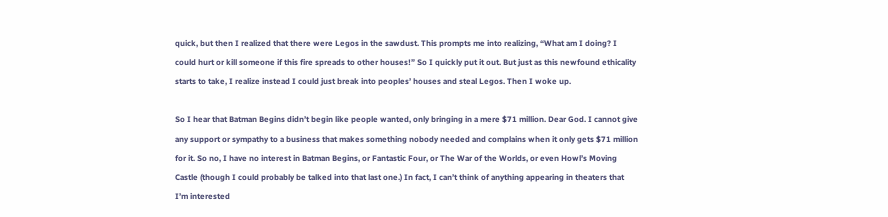quick, but then I realized that there were Legos in the sawdust. This prompts me into realizing, “What am I doing? I could hurt or kill someone if this fire spreads to other houses!” So I quickly put it out. But just as this newfound ethicality starts to take, I realize instead I could just break into peoples’ houses and steal Legos. Then I woke up.

So I hear that Batman Begins didn’t begin like people wanted, only bringing in a mere $71 million. Dear God. I cannot give any support or sympathy to a business that makes something nobody needed and complains when it only gets $71 million for it. So no, I have no interest in Batman Begins, or Fantastic Four, or The War of the Worlds, or even Howl’s Moving Castle (though I could probably be talked into that last one.) In fact, I can’t think of anything appearing in theaters that I’m interested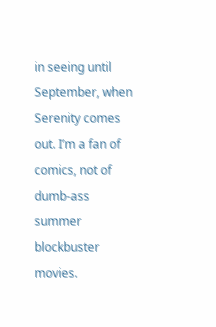in seeing until September, when Serenity comes out. I’m a fan of comics, not of dumb-ass summer blockbuster movies.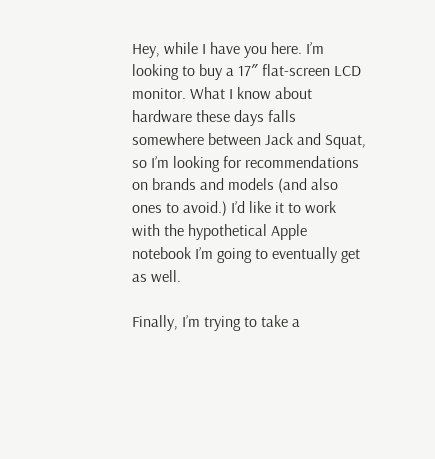Hey, while I have you here. I’m looking to buy a 17″ flat-screen LCD monitor. What I know about hardware these days falls somewhere between Jack and Squat, so I’m looking for recommendations on brands and models (and also ones to avoid.) I’d like it to work with the hypothetical Apple notebook I’m going to eventually get as well.

Finally, I’m trying to take a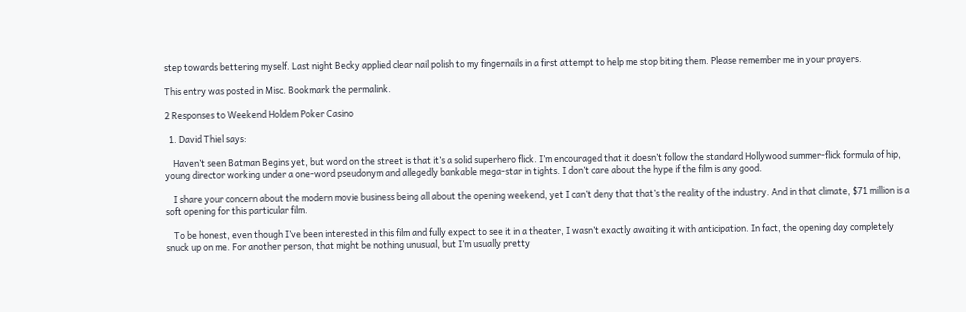step towards bettering myself. Last night Becky applied clear nail polish to my fingernails in a first attempt to help me stop biting them. Please remember me in your prayers.

This entry was posted in Misc. Bookmark the permalink.

2 Responses to Weekend Holdem Poker Casino

  1. David Thiel says:

    Haven’t seen Batman Begins yet, but word on the street is that it’s a solid superhero flick. I’m encouraged that it doesn’t follow the standard Hollywood summer-flick formula of hip, young director working under a one-word pseudonym and allegedly bankable mega-star in tights. I don’t care about the hype if the film is any good.

    I share your concern about the modern movie business being all about the opening weekend, yet I can’t deny that that’s the reality of the industry. And in that climate, $71 million is a soft opening for this particular film.

    To be honest, even though I’ve been interested in this film and fully expect to see it in a theater, I wasn’t exactly awaiting it with anticipation. In fact, the opening day completely snuck up on me. For another person, that might be nothing unusual, but I’m usually pretty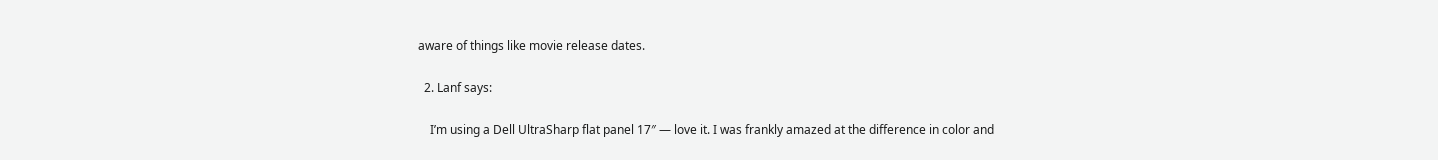aware of things like movie release dates.

  2. Lanf says:

    I’m using a Dell UltraSharp flat panel 17″ — love it. I was frankly amazed at the difference in color and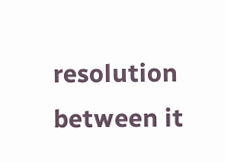resolution between it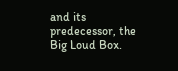and its predecessor, the Big Loud Box.